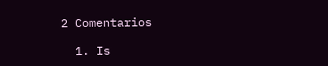2 Comentarios

  1. Is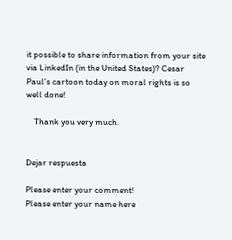it possible to share information from your site via LinkedIn (in the United States)? Cesar Paul’s cartoon today on moral rights is so well done!

    Thank you very much.


Dejar respuesta

Please enter your comment!
Please enter your name here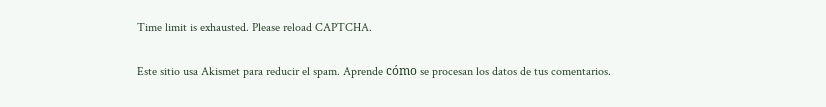Time limit is exhausted. Please reload CAPTCHA.

Este sitio usa Akismet para reducir el spam. Aprende cómo se procesan los datos de tus comentarios.